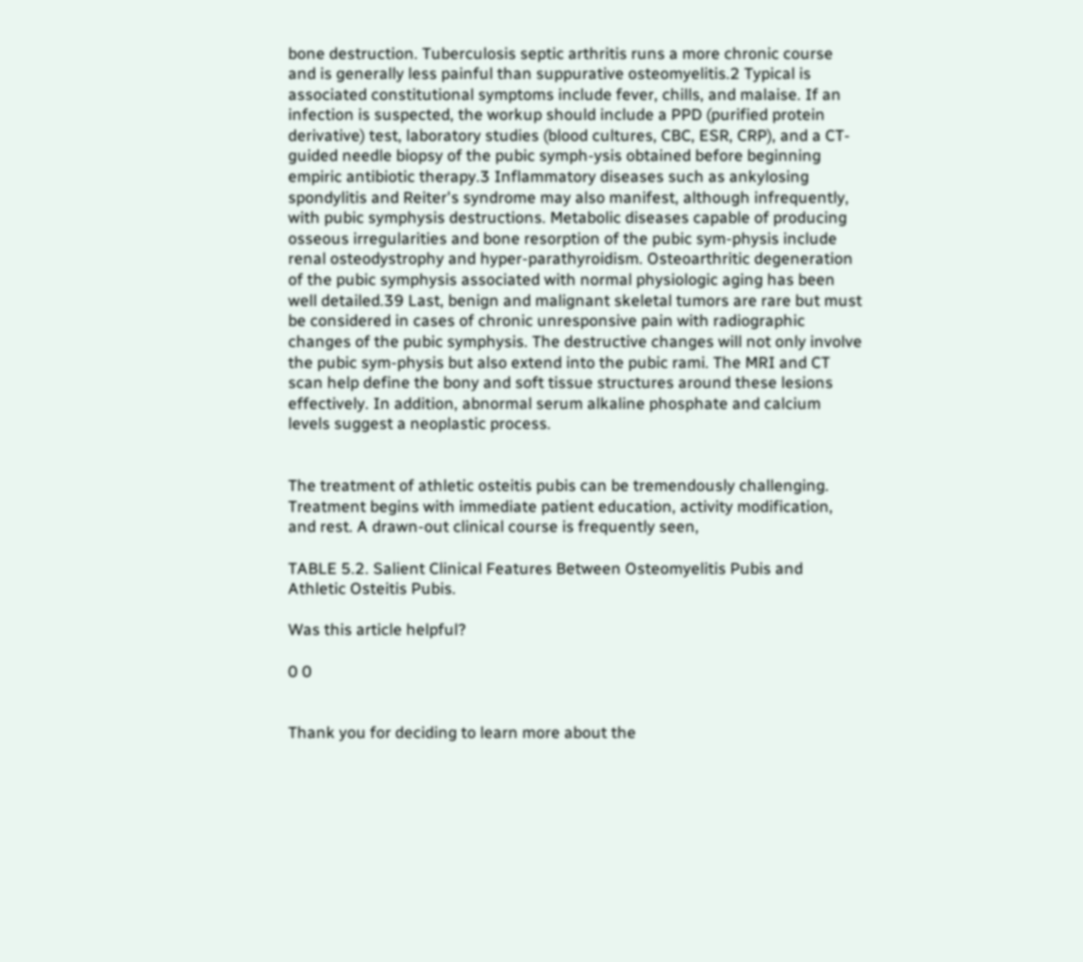bone destruction. Tuberculosis septic arthritis runs a more chronic course and is generally less painful than suppurative osteomyelitis.2 Typical is associated constitutional symptoms include fever, chills, and malaise. If an infection is suspected, the workup should include a PPD (purified protein derivative) test, laboratory studies (blood cultures, CBC, ESR, CRP), and a CT-guided needle biopsy of the pubic symph-ysis obtained before beginning empiric antibiotic therapy.3 Inflammatory diseases such as ankylosing spondylitis and Reiter's syndrome may also manifest, although infrequently, with pubic symphysis destructions. Metabolic diseases capable of producing osseous irregularities and bone resorption of the pubic sym-physis include renal osteodystrophy and hyper-parathyroidism. Osteoarthritic degeneration of the pubic symphysis associated with normal physiologic aging has been well detailed.39 Last, benign and malignant skeletal tumors are rare but must be considered in cases of chronic unresponsive pain with radiographic changes of the pubic symphysis. The destructive changes will not only involve the pubic sym-physis but also extend into the pubic rami. The MRI and CT scan help define the bony and soft tissue structures around these lesions effectively. In addition, abnormal serum alkaline phosphate and calcium levels suggest a neoplastic process.


The treatment of athletic osteitis pubis can be tremendously challenging. Treatment begins with immediate patient education, activity modification, and rest. A drawn-out clinical course is frequently seen,

TABLE 5.2. Salient Clinical Features Between Osteomyelitis Pubis and Athletic Osteitis Pubis.

Was this article helpful?

0 0


Thank you for deciding to learn more about the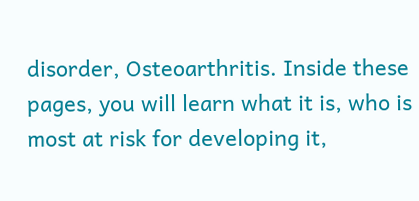disorder, Osteoarthritis. Inside these pages, you will learn what it is, who is most at risk for developing it,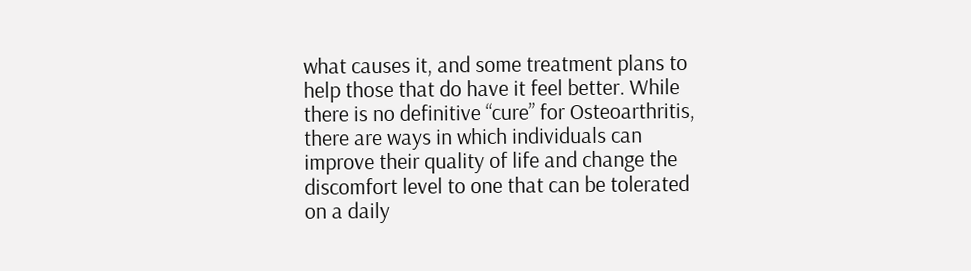what causes it, and some treatment plans to help those that do have it feel better. While there is no definitive “cure” for Osteoarthritis, there are ways in which individuals can improve their quality of life and change the discomfort level to one that can be tolerated on a daily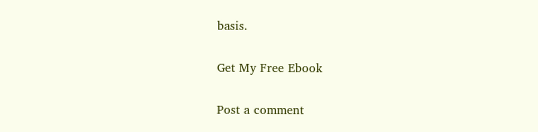basis.

Get My Free Ebook

Post a comment